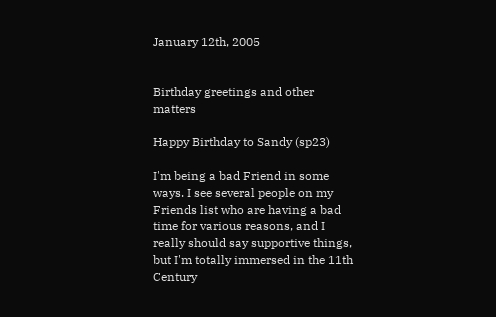January 12th, 2005


Birthday greetings and other matters

Happy Birthday to Sandy (sp23)

I'm being a bad Friend in some ways. I see several people on my Friends list who are having a bad time for various reasons, and I really should say supportive things, but I'm totally immersed in the 11th Century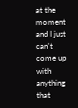at the moment and I just can't come up with anything that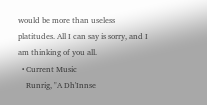would be more than useless platitudes. All I can say is sorry, and I am thinking of you all.
  • Current Music
    Runrig, "A Dh'Innse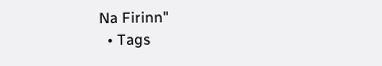Na Firinn"
  • Tags